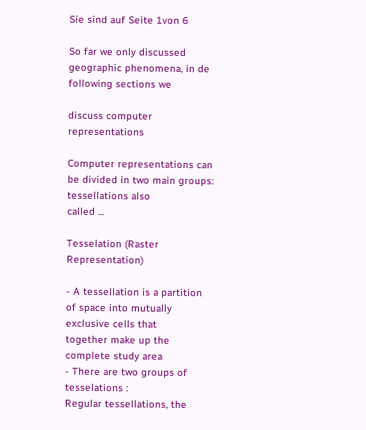Sie sind auf Seite 1von 6

So far we only discussed geographic phenomena, in de following sections we

discuss computer representations

Computer representations can be divided in two main groups: tessellations also
called ...

Tesselation (Raster Representation)

- A tessellation is a partition of space into mutually exclusive cells that
together make up the complete study area
- There are two groups of tesselations :
Regular tessellations, the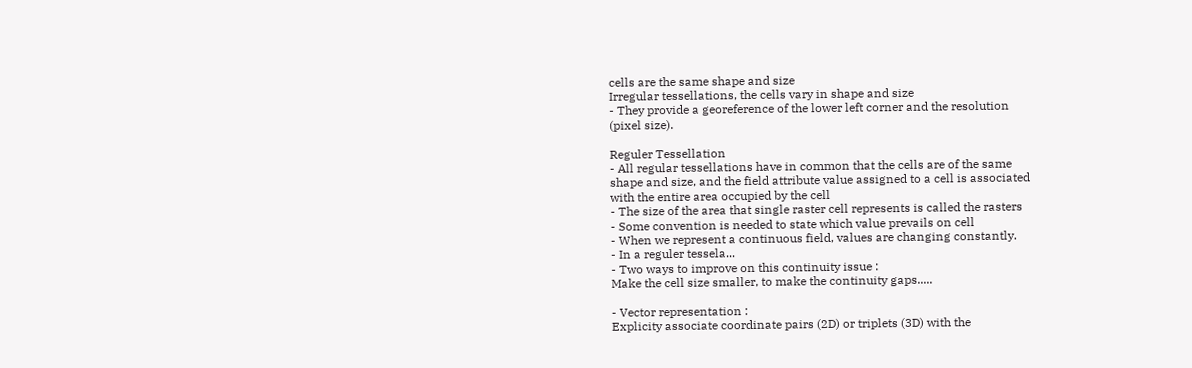cells are the same shape and size
Irregular tessellations, the cells vary in shape and size
- They provide a georeference of the lower left corner and the resolution
(pixel size).

Reguler Tessellation
- All regular tessellations have in common that the cells are of the same
shape and size, and the field attribute value assigned to a cell is associated
with the entire area occupied by the cell
- The size of the area that single raster cell represents is called the rasters
- Some convention is needed to state which value prevails on cell
- When we represent a continuous field, values are changing constantly.
- In a reguler tessela...
- Two ways to improve on this continuity issue :
Make the cell size smaller, to make the continuity gaps.....

- Vector representation :
Explicity associate coordinate pairs (2D) or triplets (3D) with the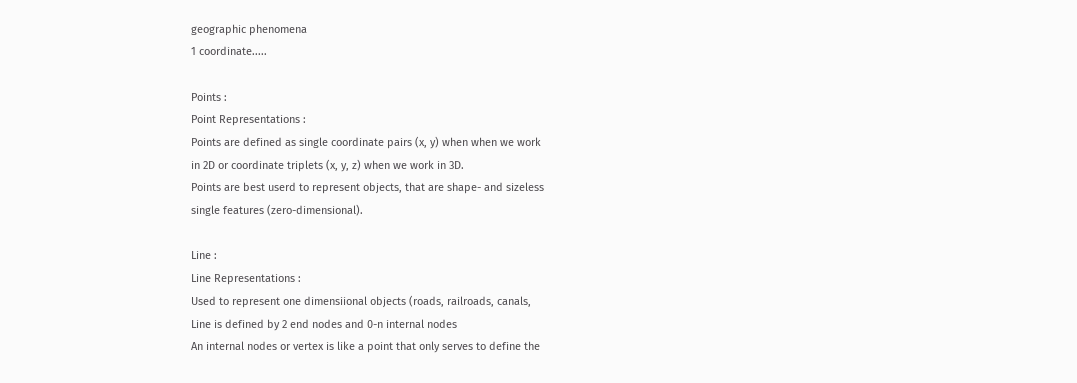geographic phenomena
1 coordinate.....

Points :
Point Representations :
Points are defined as single coordinate pairs (x, y) when when we work
in 2D or coordinate triplets (x, y, z) when we work in 3D.
Points are best userd to represent objects, that are shape- and sizeless
single features (zero-dimensional).

Line :
Line Representations :
Used to represent one dimensiional objects (roads, railroads, canals,
Line is defined by 2 end nodes and 0-n internal nodes
An internal nodes or vertex is like a point that only serves to define the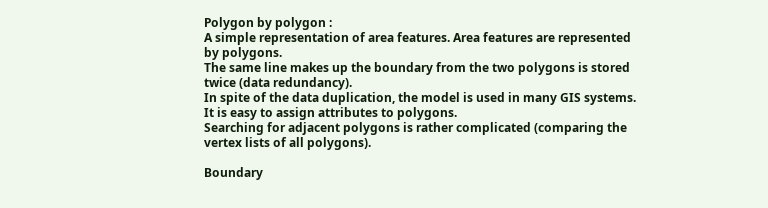Polygon by polygon :
A simple representation of area features. Area features are represented
by polygons.
The same line makes up the boundary from the two polygons is stored
twice (data redundancy).
In spite of the data duplication, the model is used in many GIS systems.
It is easy to assign attributes to polygons.
Searching for adjacent polygons is rather complicated (comparing the
vertex lists of all polygons).

Boundary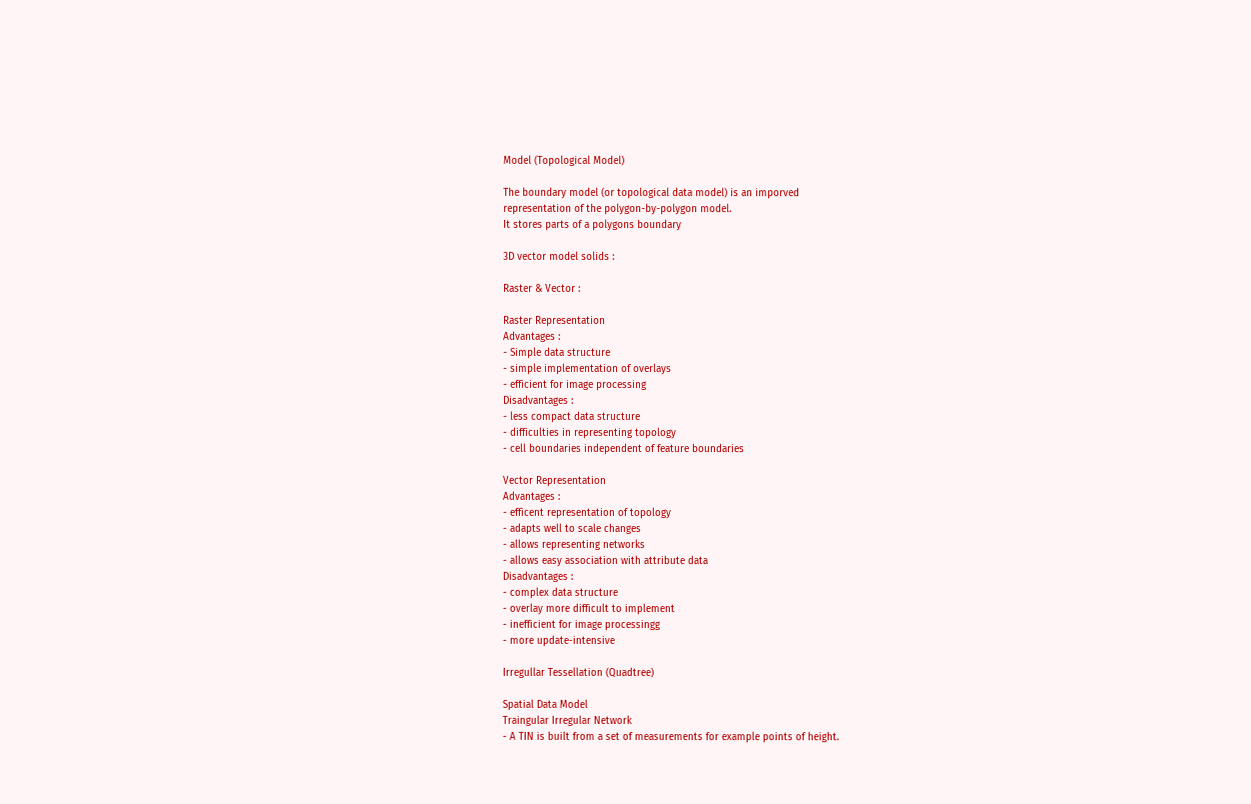Model (Topological Model)

The boundary model (or topological data model) is an imporved
representation of the polygon-by-polygon model.
It stores parts of a polygons boundary

3D vector model solids :

Raster & Vector :

Raster Representation
Advantages :
- Simple data structure
- simple implementation of overlays
- efficient for image processing
Disadvantages :
- less compact data structure
- difficulties in representing topology
- cell boundaries independent of feature boundaries

Vector Representation
Advantages :
- efficent representation of topology
- adapts well to scale changes
- allows representing networks
- allows easy association with attribute data
Disadvantages :
- complex data structure
- overlay more difficult to implement
- inefficient for image processingg
- more update-intensive

Irregullar Tessellation (Quadtree)

Spatial Data Model
Traingular Irregular Network
- A TIN is built from a set of measurements for example points of height.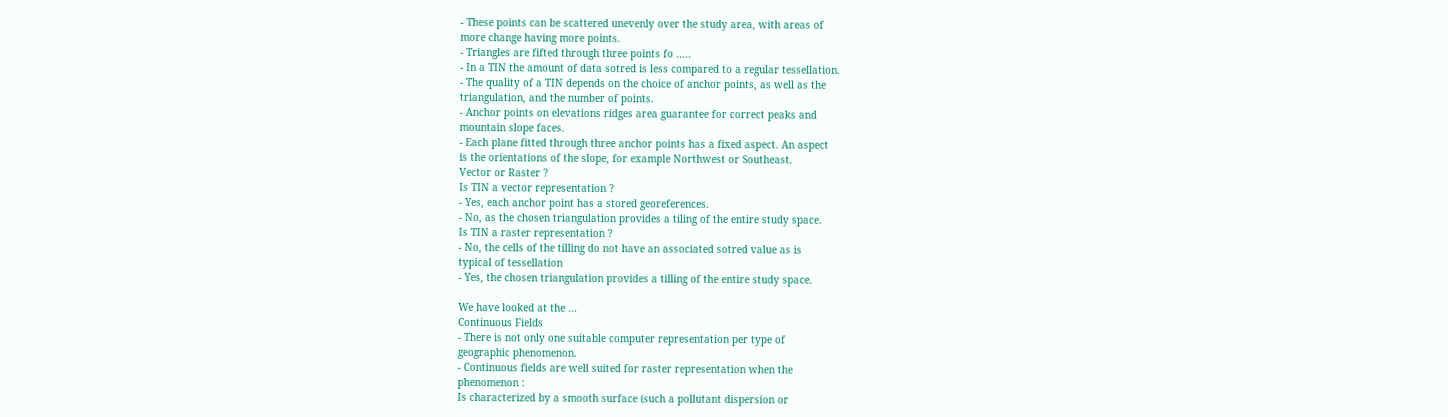- These points can be scattered unevenly over the study area, with areas of
more change having more points.
- Triangles are fifted through three points fo .....
- In a TIN the amount of data sotred is less compared to a regular tessellation.
- The quality of a TIN depends on the choice of anchor points, as well as the
triangulation, and the number of points.
- Anchor points on elevations ridges area guarantee for correct peaks and
mountain slope faces.
- Each plane fitted through three anchor points has a fixed aspect. An aspect
is the orientations of the slope, for example Northwest or Southeast.
Vector or Raster ?
Is TIN a vector representation ?
- Yes, each anchor point has a stored georeferences.
- No, as the chosen triangulation provides a tiling of the entire study space.
Is TIN a raster representation ?
- No, the cells of the tilling do not have an associated sotred value as is
typical of tessellation
- Yes, the chosen triangulation provides a tilling of the entire study space.

We have looked at the ...
Continuous Fields
- There is not only one suitable computer representation per type of
geographic phenomenon.
- Continuous fields are well suited for raster representation when the
phenomenon :
Is characterized by a smooth surface (such a pollutant dispersion or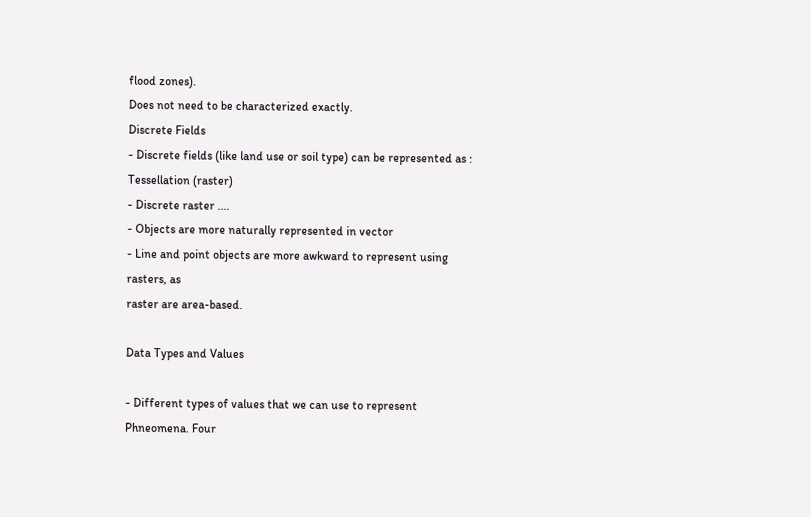flood zones).
Does not need to be characterized exactly.
Discrete Fields
- Discrete fields (like land use or soil type) can be represented as :
Tessellation (raster)
- Discrete raster ....
- Objects are more naturally represented in vector
- Line and point objects are more awkward to represent using rasters, as
raster are area-based.

Data Types and Values

- Different types of values that we can use to represent Phneomena. Four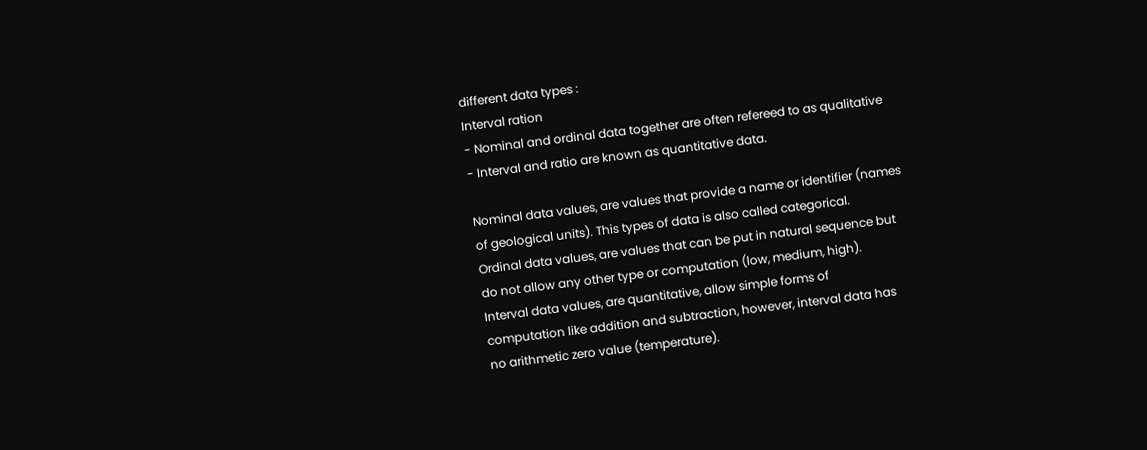different data types :
Interval ration
- Nominal and ordinal data together are often refereed to as qualitative
- Interval and ratio are known as quantitative data.

Nominal data values, are values that provide a name or identifier (names
of geological units). This types of data is also called categorical.
Ordinal data values, are values that can be put in natural sequence but
do not allow any other type or computation (low, medium, high).
Interval data values, are quantitative, allow simple forms of
computation like addition and subtraction, however, interval data has
no arithmetic zero value (temperature).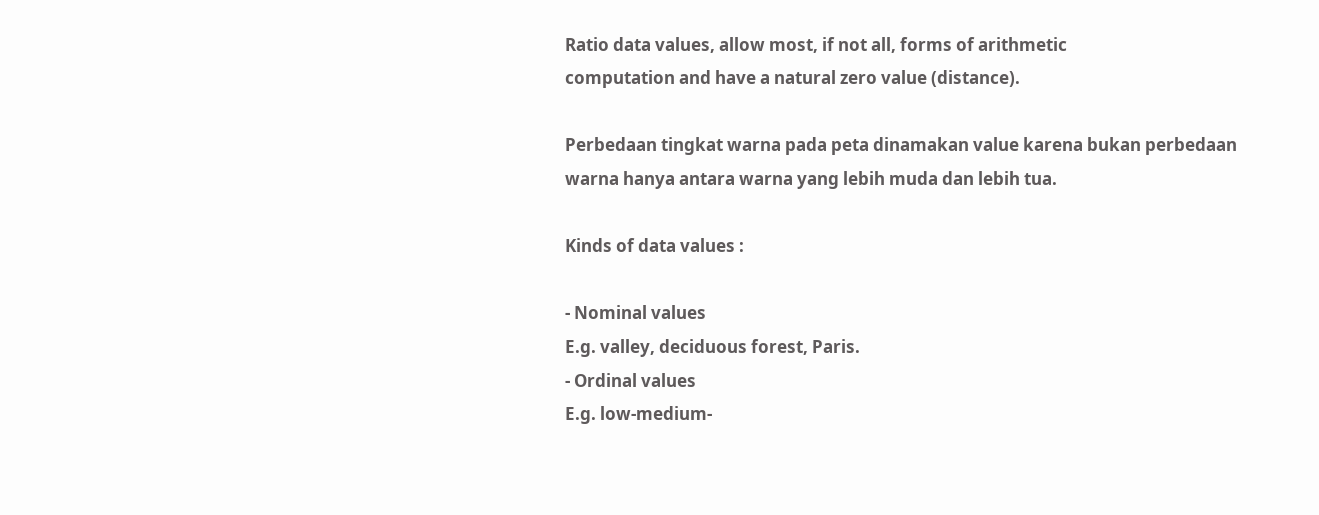Ratio data values, allow most, if not all, forms of arithmetic
computation and have a natural zero value (distance).

Perbedaan tingkat warna pada peta dinamakan value karena bukan perbedaan
warna hanya antara warna yang lebih muda dan lebih tua.

Kinds of data values :

- Nominal values
E.g. valley, deciduous forest, Paris.
- Ordinal values
E.g. low-medium-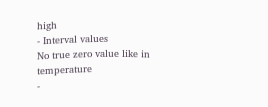high
- Interval values
No true zero value like in temperature
-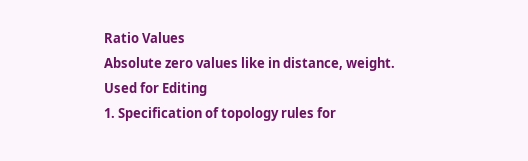Ratio Values
Absolute zero values like in distance, weight.
Used for Editing
1. Specification of topology rules for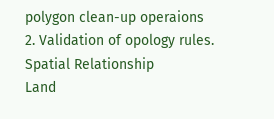polygon clean-up operaions
2. Validation of opology rules.
Spatial Relationship
Land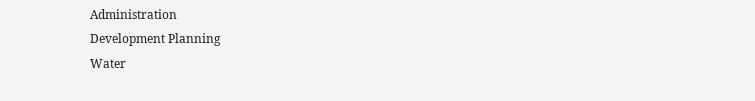Administration
Development Planning
Water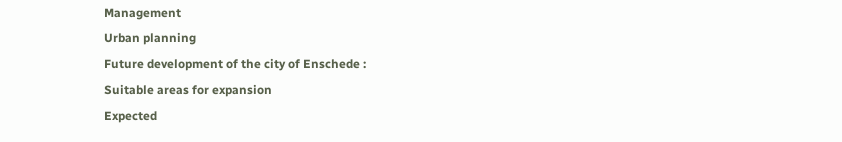Management
Urban planning
Future development of the city of Enschede :
Suitable areas for expansion
Expected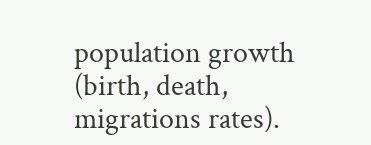population growth (birth, death, migrations rates).